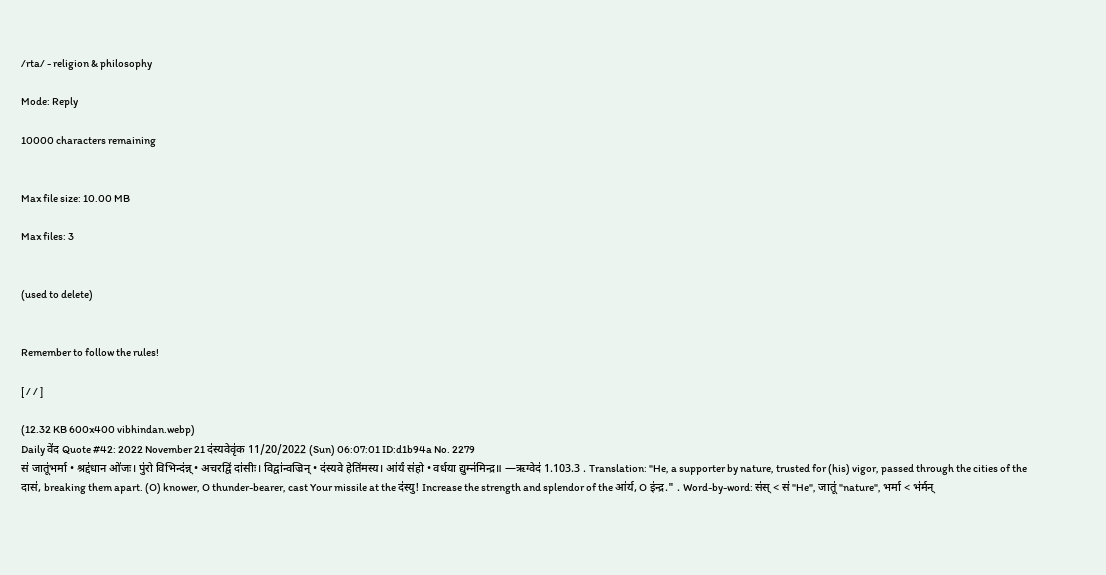/rta/ - religion & philosophy

Mode: Reply

10000 characters remaining


Max file size: 10.00 MB

Max files: 3


(used to delete)


Remember to follow the rules!

[ / / ]

(12.32 KB 600x400 vibhindan.webp)
Daily वे॑द Quote #42: 2022 November 21 द॑स्यवेवृ॑क 11/20/2022 (Sun) 06:07:01 ID:d1b94a No. 2279
स॑ जातू॑भर्मा • श्रद्द॑धान ओ॑जः। पु॑रो विभिन्द॑न्न् • अचरद्वि॑ दा॑सीः। विद्वा॑न्वज्रिन् • द॑स्यवे हेति॑मस्य। आ॑र्यं स॑हो • वर्धया द्युम्न॑मिन्द्र॥ —ऋग्वेद॑ 1.103.3 . Translation: "He, a supporter by nature, trusted for (his) vigor, passed through the cities of the दास॑, breaking them apart. (O) knower, O thunder-bearer, cast Your missile at the द॑स्यु! Increase the strength and splendor of the आ॑र्य, O इ॑न्द्र." . Word-by-word: स॑स् < स॑ "He", जातू॑ "nature", भर्मा < भ॑र्मन्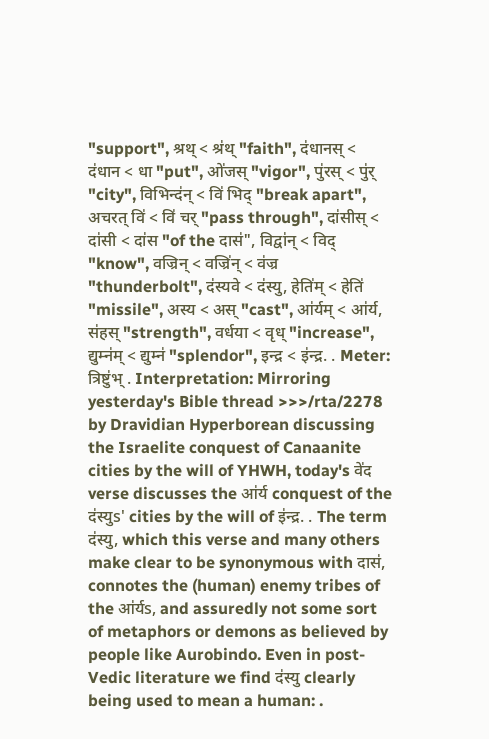"support", श्रथ् < श्र॑थ् "faith", द॑धानस् < द॑धान < धा "put", ओ॑जस् "vigor", पु॑रस् < पु॑र् "city", विभिन्द॑न् < वि॑ भिद् "break apart", अचरत् वि॑ < वि॑ चर् "pass through", दा॑सीस् < दा॑सी < दा॑स "of the दास॑", विद्वा॑न् < विद् "know", वज्रिन् < वज्रि॑न् < व॑ज्र "thunderbolt", द॑स्यवे < द॑स्यु, हेति॑म् < हेति॑ "missile", अस्य < अस् "cast", आ॑र्यम् < आ॑र्य, स॑हस् "strength", वर्धया < वृध् "increase", द्युम्न॑म् < द्युम्न॑ "splendor", इन्द्र < इ॑न्द्र. . Meter: त्रिष्टु॑भ् . Interpretation: Mirroring yesterday's Bible thread >>>/rta/2278 by Dravidian Hyperborean discussing the Israelite conquest of Canaanite cities by the will of YHWH, today's वे॑द verse discusses the आ॑र्य conquest of the द॑स्युs' cities by the will of इ॑न्द्र. . The term द॑स्यु, which this verse and many others make clear to be synonymous with दास॑, connotes the (human) enemy tribes of the आ॑र्यs, and assuredly not some sort of metaphors or demons as believed by people like Aurobindo. Even in post-Vedic literature we find द॑स्यु clearly being used to mean a human: .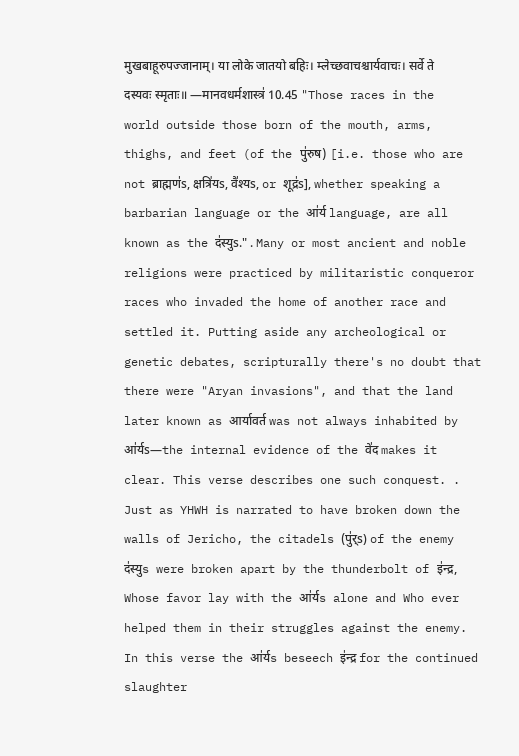मुखबाहूरुपज्जानाम्। या लोके जातयो बहिः। म्लेच्छवाचश्चार्यवाचः। सर्वे ते दस्यवः स्मृताः॥ —मानवधर्मशास्त्र॑ 10.45 "Those races in the world outside those born of the mouth, arms, thighs, and feet (of the पु॑रुष) [i.e. those who are not ब्राह्मण॑s, क्षत्रि॑यs, वै॑श्यs, or शूद्र॑s], whether speaking a barbarian language or the आ॑र्य language, are all known as the द॑स्युs." . Many or most ancient and noble religions were practiced by militaristic conqueror races who invaded the home of another race and settled it. Putting aside any archeological or genetic debates, scripturally there's no doubt that there were "Aryan invasions", and that the land later known as आर्यावर्त was not always inhabited by आ॑र्यs—the internal evidence of the वे॑द makes it clear. This verse describes one such conquest. . Just as YHWH is narrated to have broken down the walls of Jericho, the citadels (पु॑र्s) of the enemy द॑स्युs were broken apart by the thunderbolt of इ॑न्द्र, Whose favor lay with the आ॑र्यs alone and Who ever helped them in their struggles against the enemy. In this verse the आ॑र्यs beseech इ॑न्द्र for the continued slaughter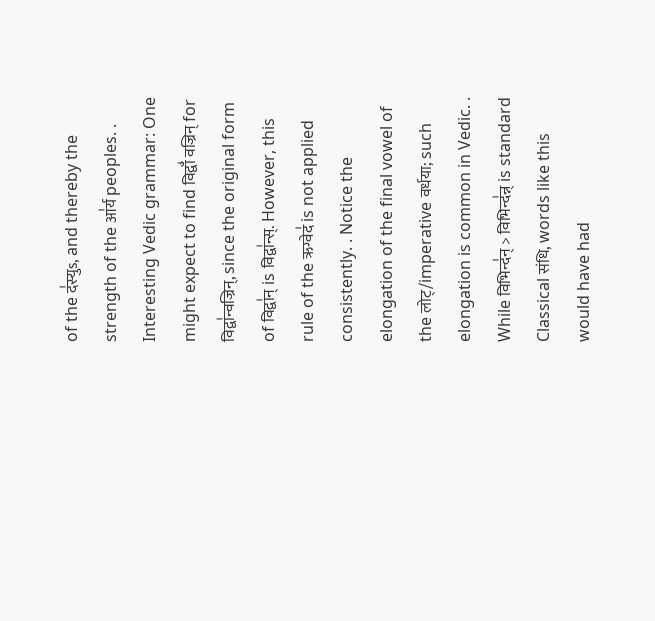of the द॑स्युs, and thereby the strength of the आ॑र्य peoples. . Interesting Vedic grammar: One might expect to find विद्वाँ॑ वज्रिन् for विद्वा॑न्वज्रिन्, since the original form of विद्वा॑न् is विद्वा॑न्स्. However, this rule of the ऋग्वेद॑ is not applied consistently. . Notice the elongation of the final vowel of the लोट्/imperative वर्धया; such elongation is common in Vedic. . While विभिन्द॑न् > विभिन्द॑न्न् is standard Classical संधि, words like this would have had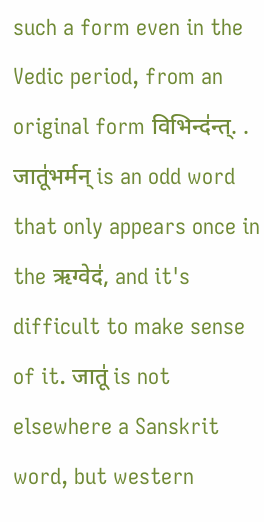such a form even in the Vedic period, from an original form विभिन्द॑न्त्. . जातू॑भर्मन् is an odd word that only appears once in the ऋग्वेद॑, and it's difficult to make sense of it. जातू॑ is not elsewhere a Sanskrit word, but western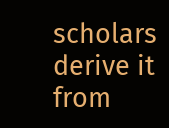scholars derive it from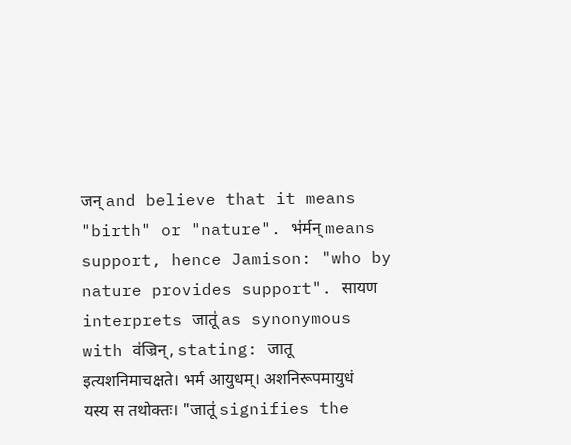जन् and believe that it means "birth" or "nature". भ॑र्मन् means support, hence Jamison: "who by nature provides support". सायण interprets जातू॑ as synonymous with व॑ज्रिन्, stating: जातू इत्यशनिमाचक्षते। भर्म आयुधम्। अशनिरूपमायुधं यस्य स तथोक्तः। "जातू॑ signifies the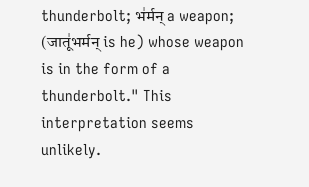thunderbolt; भ॑र्मन् a weapon; (जातू॑भर्मन् is he) whose weapon is in the form of a thunderbolt." This interpretation seems unlikely.